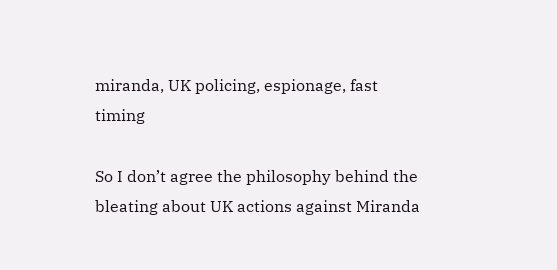miranda, UK policing, espionage, fast timing

So I don’t agree the philosophy behind the bleating about UK actions against Miranda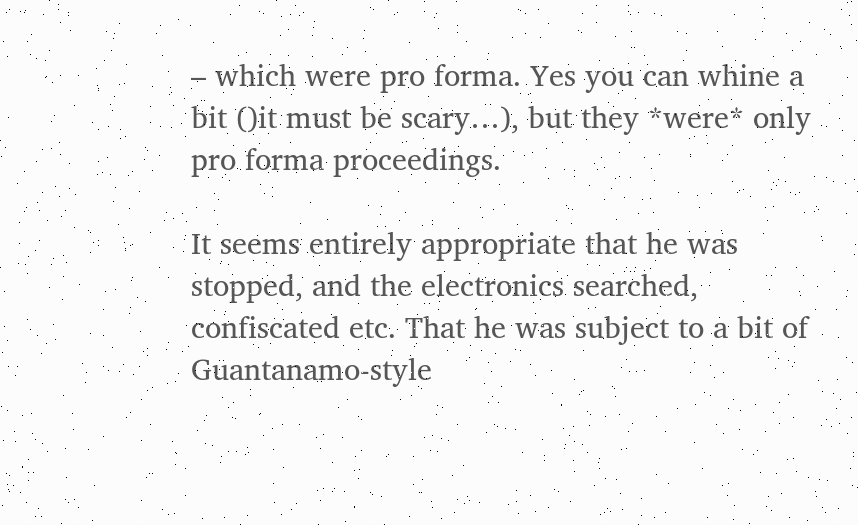– which were pro forma. Yes you can whine a bit ()it must be scary…), but they *were* only pro forma proceedings.

It seems entirely appropriate that he was stopped, and the electronics searched, confiscated etc. That he was subject to a bit of Guantanamo-style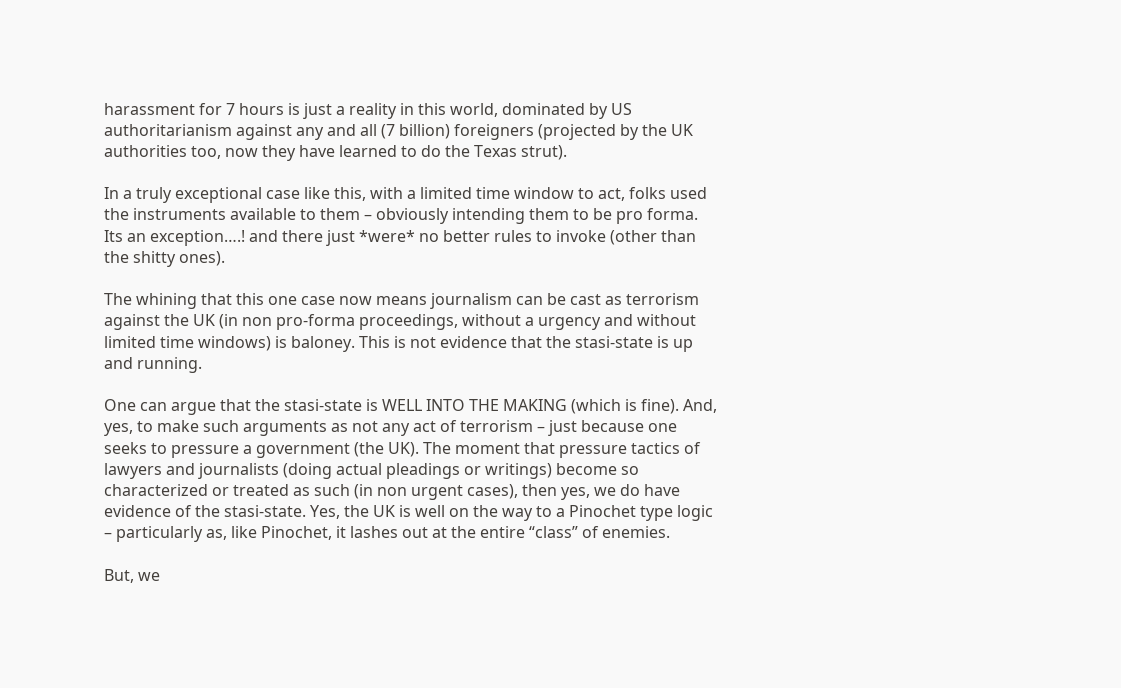harassment for 7 hours is just a reality in this world, dominated by US authoritarianism against any and all (7 billion) foreigners (projected by the UK authorities too, now they have learned to do the Texas strut).

In a truly exceptional case like this, with a limited time window to act, folks used the instruments available to them – obviously intending them to be pro forma. Its an exception….! and there just *were* no better rules to invoke (other than the shitty ones).

The whining that this one case now means journalism can be cast as terrorism against the UK (in non pro-forma proceedings, without a urgency and without limited time windows) is baloney. This is not evidence that the stasi-state is up and running.

One can argue that the stasi-state is WELL INTO THE MAKING (which is fine). And, yes, to make such arguments as not any act of terrorism – just because one seeks to pressure a government (the UK). The moment that pressure tactics of lawyers and journalists (doing actual pleadings or writings) become so characterized or treated as such (in non urgent cases), then yes, we do have evidence of the stasi-state. Yes, the UK is well on the way to a Pinochet type logic – particularly as, like Pinochet, it lashes out at the entire “class” of enemies.

But, we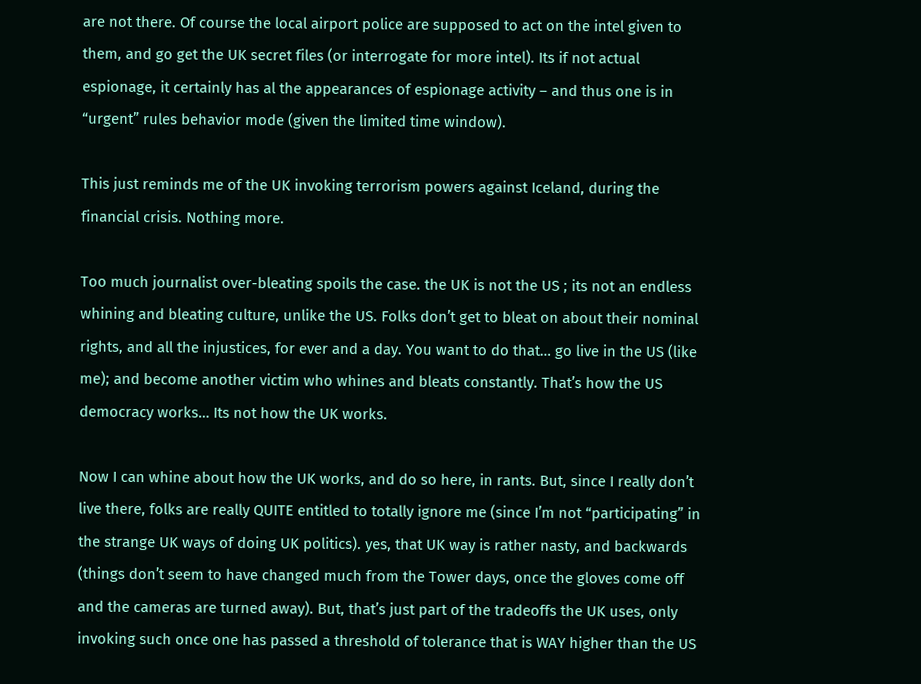are not there. Of course the local airport police are supposed to act on the intel given to them, and go get the UK secret files (or interrogate for more intel). Its if not actual espionage, it certainly has al the appearances of espionage activity – and thus one is in “urgent” rules behavior mode (given the limited time window).

This just reminds me of the UK invoking terrorism powers against Iceland, during the financial crisis. Nothing more.

Too much journalist over-bleating spoils the case. the UK is not the US ; its not an endless whining and bleating culture, unlike the US. Folks don’t get to bleat on about their nominal rights, and all the injustices, for ever and a day. You want to do that… go live in the US (like me); and become another victim who whines and bleats constantly. That’s how the US democracy works… Its not how the UK works.

Now I can whine about how the UK works, and do so here, in rants. But, since I really don’t live there, folks are really QUITE entitled to totally ignore me (since I’m not “participating” in the strange UK ways of doing UK politics). yes, that UK way is rather nasty, and backwards (things don’t seem to have changed much from the Tower days, once the gloves come off and the cameras are turned away). But, that’s just part of the tradeoffs the UK uses, only invoking such once one has passed a threshold of tolerance that is WAY higher than the US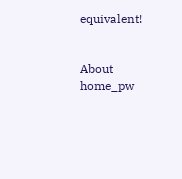equivalent!


About home_pw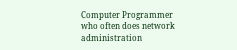Computer Programmer who often does network administration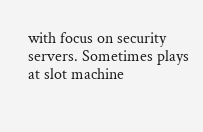with focus on security servers. Sometimes plays at slot machine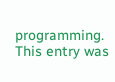programming.
This entry was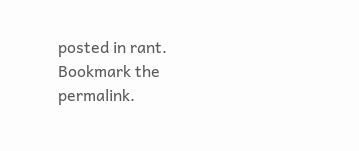posted in rant. Bookmark the permalink.